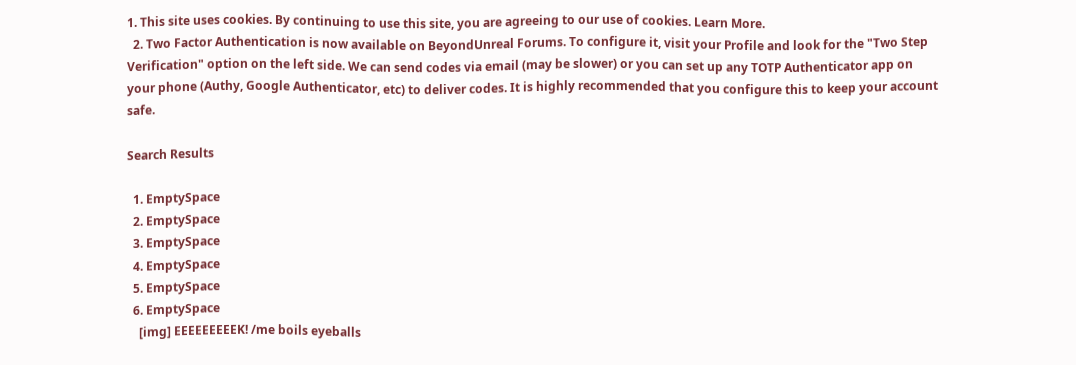1. This site uses cookies. By continuing to use this site, you are agreeing to our use of cookies. Learn More.
  2. Two Factor Authentication is now available on BeyondUnreal Forums. To configure it, visit your Profile and look for the "Two Step Verification" option on the left side. We can send codes via email (may be slower) or you can set up any TOTP Authenticator app on your phone (Authy, Google Authenticator, etc) to deliver codes. It is highly recommended that you configure this to keep your account safe.

Search Results

  1. EmptySpace
  2. EmptySpace
  3. EmptySpace
  4. EmptySpace
  5. EmptySpace
  6. EmptySpace
    [img] EEEEEEEEEK! /me boils eyeballs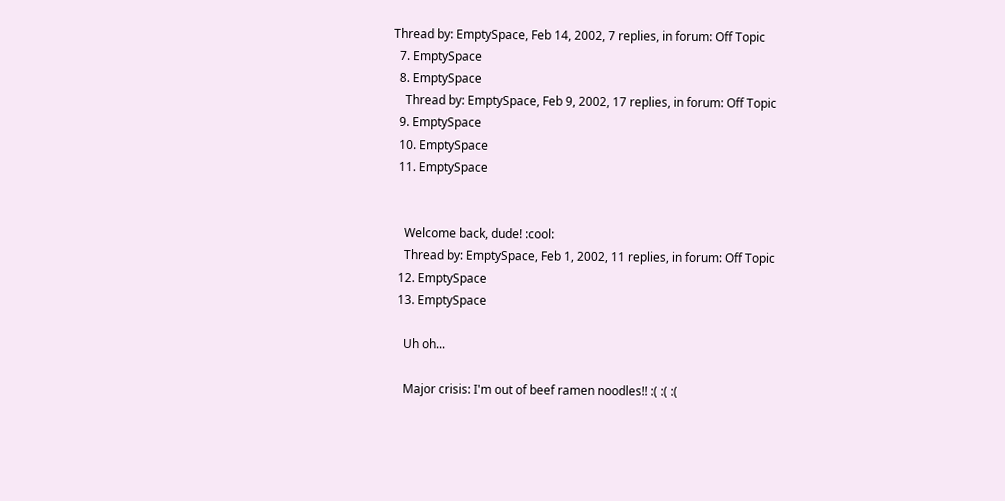Thread by: EmptySpace, Feb 14, 2002, 7 replies, in forum: Off Topic
  7. EmptySpace
  8. EmptySpace
    Thread by: EmptySpace, Feb 9, 2002, 17 replies, in forum: Off Topic
  9. EmptySpace
  10. EmptySpace
  11. EmptySpace


    Welcome back, dude! :cool:
    Thread by: EmptySpace, Feb 1, 2002, 11 replies, in forum: Off Topic
  12. EmptySpace
  13. EmptySpace

    Uh oh...

    Major crisis: I'm out of beef ramen noodles!! :( :( :(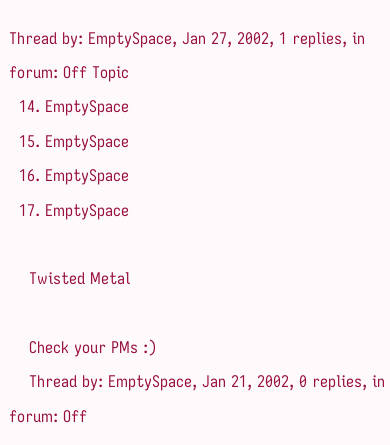Thread by: EmptySpace, Jan 27, 2002, 1 replies, in forum: Off Topic
  14. EmptySpace
  15. EmptySpace
  16. EmptySpace
  17. EmptySpace

    Twisted Metal

    Check your PMs :)
    Thread by: EmptySpace, Jan 21, 2002, 0 replies, in forum: Off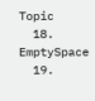Topic
  18. EmptySpace
  19.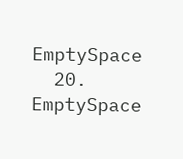EmptySpace
  20. EmptySpace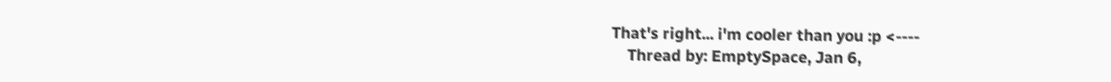That's right... i'm cooler than you :p <----
    Thread by: EmptySpace, Jan 6,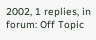2002, 1 replies, in forum: Off Topic